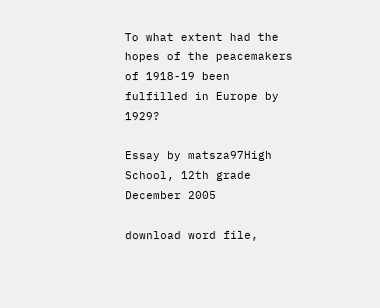To what extent had the hopes of the peacemakers of 1918-19 been fulfilled in Europe by 1929?

Essay by matsza97High School, 12th grade December 2005

download word file,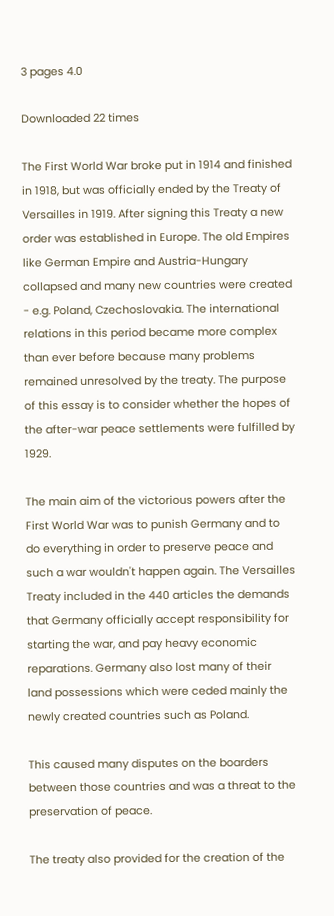3 pages 4.0

Downloaded 22 times

The First World War broke put in 1914 and finished in 1918, but was officially ended by the Treaty of Versailles in 1919. After signing this Treaty a new order was established in Europe. The old Empires like German Empire and Austria-Hungary collapsed and many new countries were created - e.g. Poland, Czechoslovakia. The international relations in this period became more complex than ever before because many problems remained unresolved by the treaty. The purpose of this essay is to consider whether the hopes of the after-war peace settlements were fulfilled by 1929.

The main aim of the victorious powers after the First World War was to punish Germany and to do everything in order to preserve peace and such a war wouldn't happen again. The Versailles Treaty included in the 440 articles the demands that Germany officially accept responsibility for starting the war, and pay heavy economic reparations. Germany also lost many of their land possessions which were ceded mainly the newly created countries such as Poland.

This caused many disputes on the boarders between those countries and was a threat to the preservation of peace.

The treaty also provided for the creation of the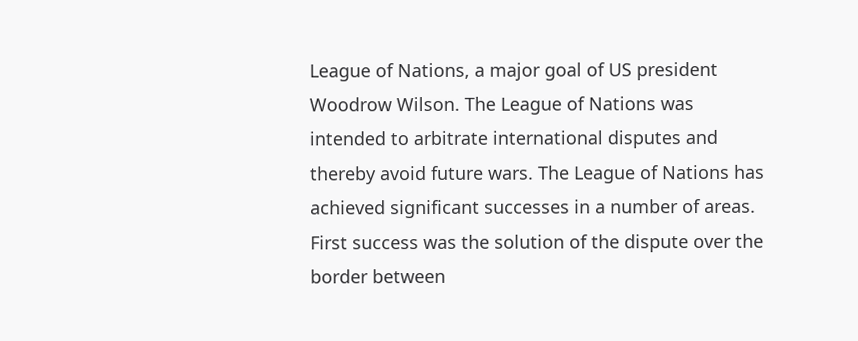League of Nations, a major goal of US president Woodrow Wilson. The League of Nations was intended to arbitrate international disputes and thereby avoid future wars. The League of Nations has achieved significant successes in a number of areas. First success was the solution of the dispute over the border between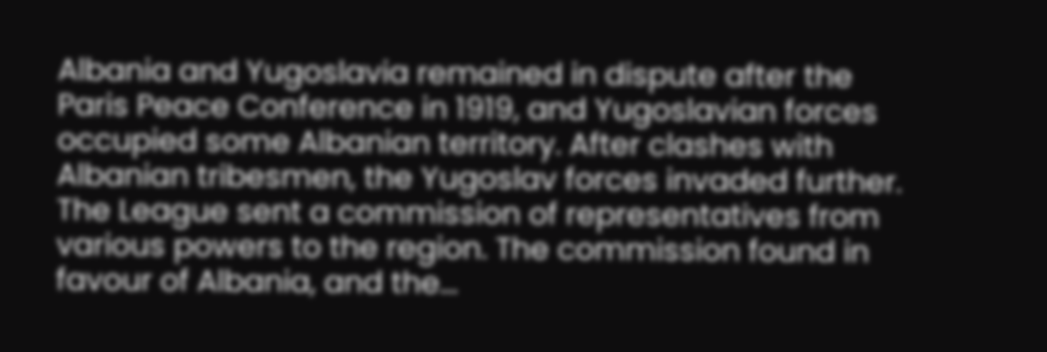Albania and Yugoslavia remained in dispute after the Paris Peace Conference in 1919, and Yugoslavian forces occupied some Albanian territory. After clashes with Albanian tribesmen, the Yugoslav forces invaded further. The League sent a commission of representatives from various powers to the region. The commission found in favour of Albania, and the...